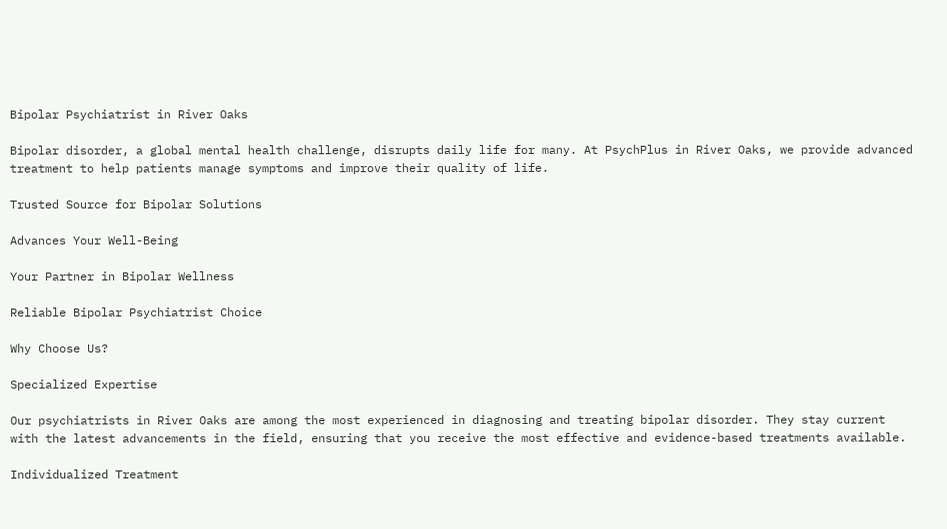Bipolar Psychiatrist in River Oaks

Bipolar disorder, a global mental health challenge, disrupts daily life for many. At PsychPlus in River Oaks, we provide advanced treatment to help patients manage symptoms and improve their quality of life.

Trusted Source for Bipolar Solutions

Advances Your Well-Being

Your Partner in Bipolar Wellness

Reliable Bipolar Psychiatrist Choice

Why Choose Us?

Specialized Expertise

Our psychiatrists in River Oaks are among the most experienced in diagnosing and treating bipolar disorder. They stay current with the latest advancements in the field, ensuring that you receive the most effective and evidence-based treatments available.

Individualized Treatment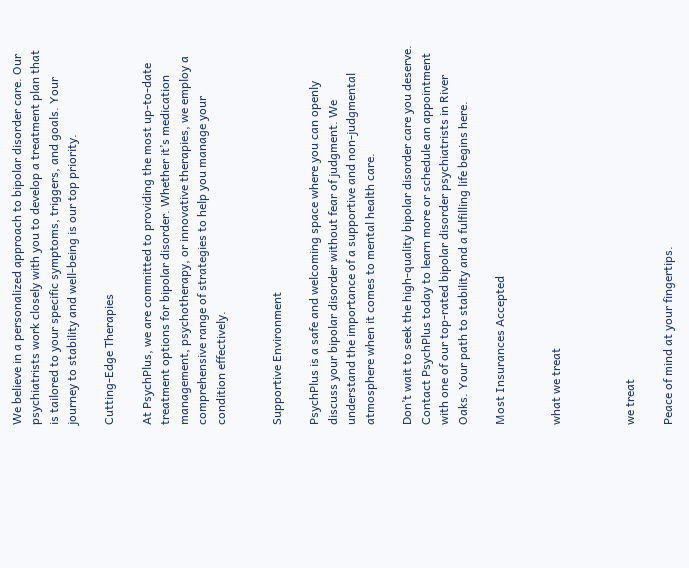We believe in a personalized approach to bipolar disorder care. Our psychiatrists work closely with you to develop a treatment plan that is tailored to your specific symptoms, triggers, and goals. Your journey to stability and well-being is our top priority.

Cutting-Edge Therapies

At PsychPlus, we are committed to providing the most up-to-date treatment options for bipolar disorder. Whether it’s medication management, psychotherapy, or innovative therapies, we employ a comprehensive range of strategies to help you manage your condition effectively.


Supportive Environment

PsychPlus is a safe and welcoming space where you can openly discuss your bipolar disorder without fear of judgment. We understand the importance of a supportive and non-judgmental atmosphere when it comes to mental health care.

Don’t wait to seek the high-quality bipolar disorder care you deserve. Contact PsychPlus today to learn more or schedule an appointment with one of our top-rated bipolar disorder psychiatrists in River Oaks. Your path to stability and a fulfilling life begins here.

Most Insurances Accepted


what we treat



we treat

Peace of mind at your fingertips.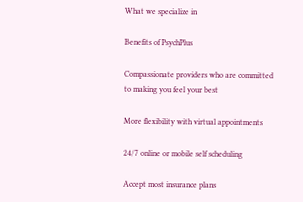What we specialize in

Benefits of PsychPlus

Compassionate providers who are committed
to making you feel your best

More flexibility with virtual appointments

24/7 online or mobile self scheduling

Accept most insurance plans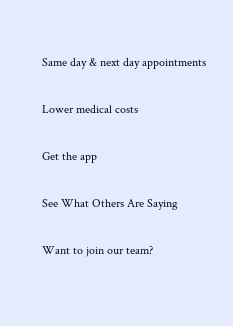Same day & next day appointments

Lower medical costs

Get the app

See What Others Are Saying

Want to join our team?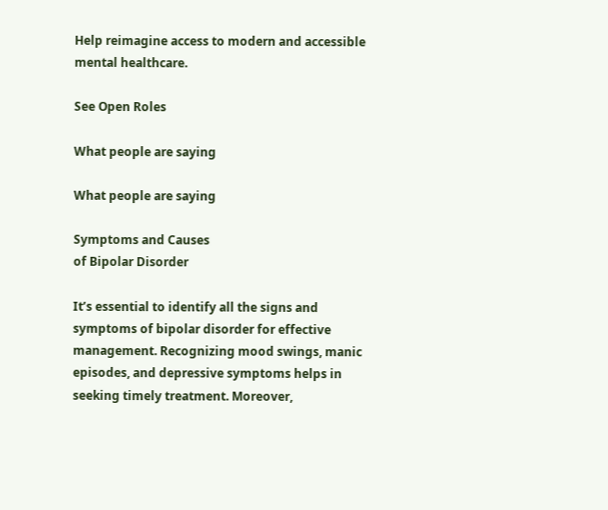Help reimagine access to modern and accessible mental healthcare.

See Open Roles

What people are saying

What people are saying

Symptoms and Causes
of Bipolar Disorder

It’s essential to identify all the signs and symptoms of bipolar disorder for effective management. Recognizing mood swings, manic episodes, and depressive symptoms helps in seeking timely treatment. Moreover,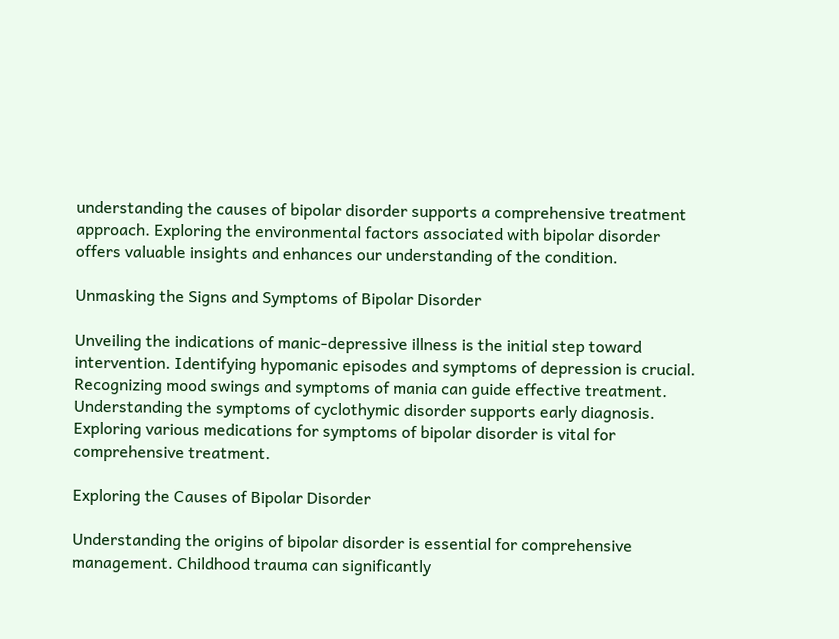understanding the causes of bipolar disorder supports a comprehensive treatment approach. Exploring the environmental factors associated with bipolar disorder offers valuable insights and enhances our understanding of the condition.

Unmasking the Signs and Symptoms of Bipolar Disorder

Unveiling the indications of manic-depressive illness is the initial step toward intervention. Identifying hypomanic episodes and symptoms of depression is crucial. Recognizing mood swings and symptoms of mania can guide effective treatment. Understanding the symptoms of cyclothymic disorder supports early diagnosis. Exploring various medications for symptoms of bipolar disorder is vital for comprehensive treatment.

Exploring the Causes of Bipolar Disorder

Understanding the origins of bipolar disorder is essential for comprehensive management. Childhood trauma can significantly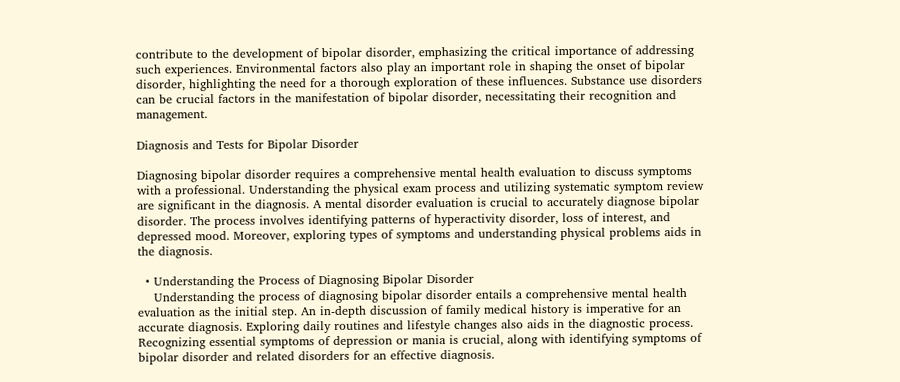contribute to the development of bipolar disorder, emphasizing the critical importance of addressing such experiences. Environmental factors also play an important role in shaping the onset of bipolar disorder, highlighting the need for a thorough exploration of these influences. Substance use disorders can be crucial factors in the manifestation of bipolar disorder, necessitating their recognition and management.

Diagnosis and Tests for Bipolar Disorder

Diagnosing bipolar disorder requires a comprehensive mental health evaluation to discuss symptoms with a professional. Understanding the physical exam process and utilizing systematic symptom review are significant in the diagnosis. A mental disorder evaluation is crucial to accurately diagnose bipolar disorder. The process involves identifying patterns of hyperactivity disorder, loss of interest, and depressed mood. Moreover, exploring types of symptoms and understanding physical problems aids in the diagnosis.

  • Understanding the Process of Diagnosing Bipolar Disorder
    Understanding the process of diagnosing bipolar disorder entails a comprehensive mental health evaluation as the initial step. An in-depth discussion of family medical history is imperative for an accurate diagnosis. Exploring daily routines and lifestyle changes also aids in the diagnostic process. Recognizing essential symptoms of depression or mania is crucial, along with identifying symptoms of bipolar disorder and related disorders for an effective diagnosis.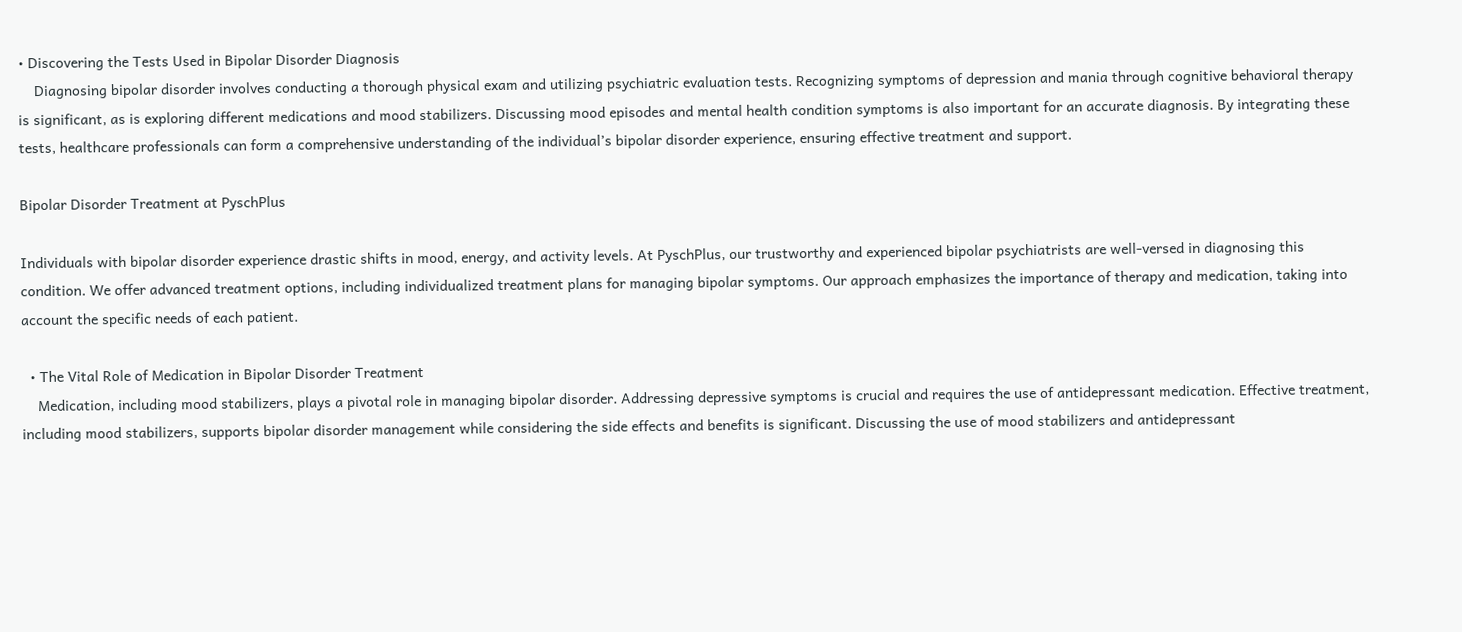• Discovering the Tests Used in Bipolar Disorder Diagnosis
    Diagnosing bipolar disorder involves conducting a thorough physical exam and utilizing psychiatric evaluation tests. Recognizing symptoms of depression and mania through cognitive behavioral therapy is significant, as is exploring different medications and mood stabilizers. Discussing mood episodes and mental health condition symptoms is also important for an accurate diagnosis. By integrating these tests, healthcare professionals can form a comprehensive understanding of the individual’s bipolar disorder experience, ensuring effective treatment and support.

Bipolar Disorder Treatment at PyschPlus

Individuals with bipolar disorder experience drastic shifts in mood, energy, and activity levels. At PyschPlus, our trustworthy and experienced bipolar psychiatrists are well-versed in diagnosing this condition. We offer advanced treatment options, including individualized treatment plans for managing bipolar symptoms. Our approach emphasizes the importance of therapy and medication, taking into account the specific needs of each patient.

  • The Vital Role of Medication in Bipolar Disorder Treatment
    Medication, including mood stabilizers, plays a pivotal role in managing bipolar disorder. Addressing depressive symptoms is crucial and requires the use of antidepressant medication. Effective treatment, including mood stabilizers, supports bipolar disorder management while considering the side effects and benefits is significant. Discussing the use of mood stabilizers and antidepressant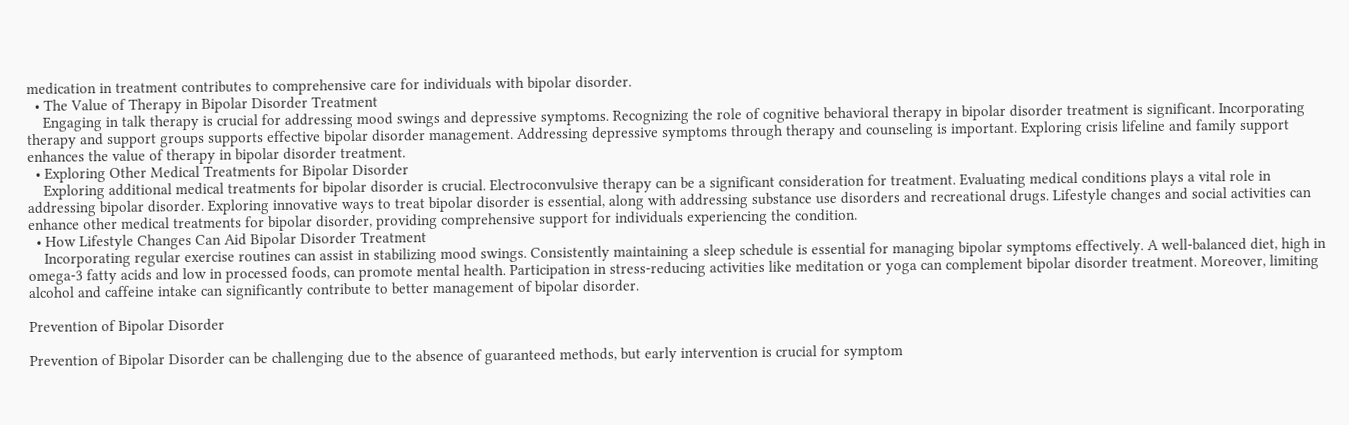medication in treatment contributes to comprehensive care for individuals with bipolar disorder.
  • The Value of Therapy in Bipolar Disorder Treatment
    Engaging in talk therapy is crucial for addressing mood swings and depressive symptoms. Recognizing the role of cognitive behavioral therapy in bipolar disorder treatment is significant. Incorporating therapy and support groups supports effective bipolar disorder management. Addressing depressive symptoms through therapy and counseling is important. Exploring crisis lifeline and family support enhances the value of therapy in bipolar disorder treatment.
  • Exploring Other Medical Treatments for Bipolar Disorder
    Exploring additional medical treatments for bipolar disorder is crucial. Electroconvulsive therapy can be a significant consideration for treatment. Evaluating medical conditions plays a vital role in addressing bipolar disorder. Exploring innovative ways to treat bipolar disorder is essential, along with addressing substance use disorders and recreational drugs. Lifestyle changes and social activities can enhance other medical treatments for bipolar disorder, providing comprehensive support for individuals experiencing the condition.
  • How Lifestyle Changes Can Aid Bipolar Disorder Treatment
    Incorporating regular exercise routines can assist in stabilizing mood swings. Consistently maintaining a sleep schedule is essential for managing bipolar symptoms effectively. A well-balanced diet, high in omega-3 fatty acids and low in processed foods, can promote mental health. Participation in stress-reducing activities like meditation or yoga can complement bipolar disorder treatment. Moreover, limiting alcohol and caffeine intake can significantly contribute to better management of bipolar disorder.

Prevention of Bipolar Disorder

Prevention of Bipolar Disorder can be challenging due to the absence of guaranteed methods, but early intervention is crucial for symptom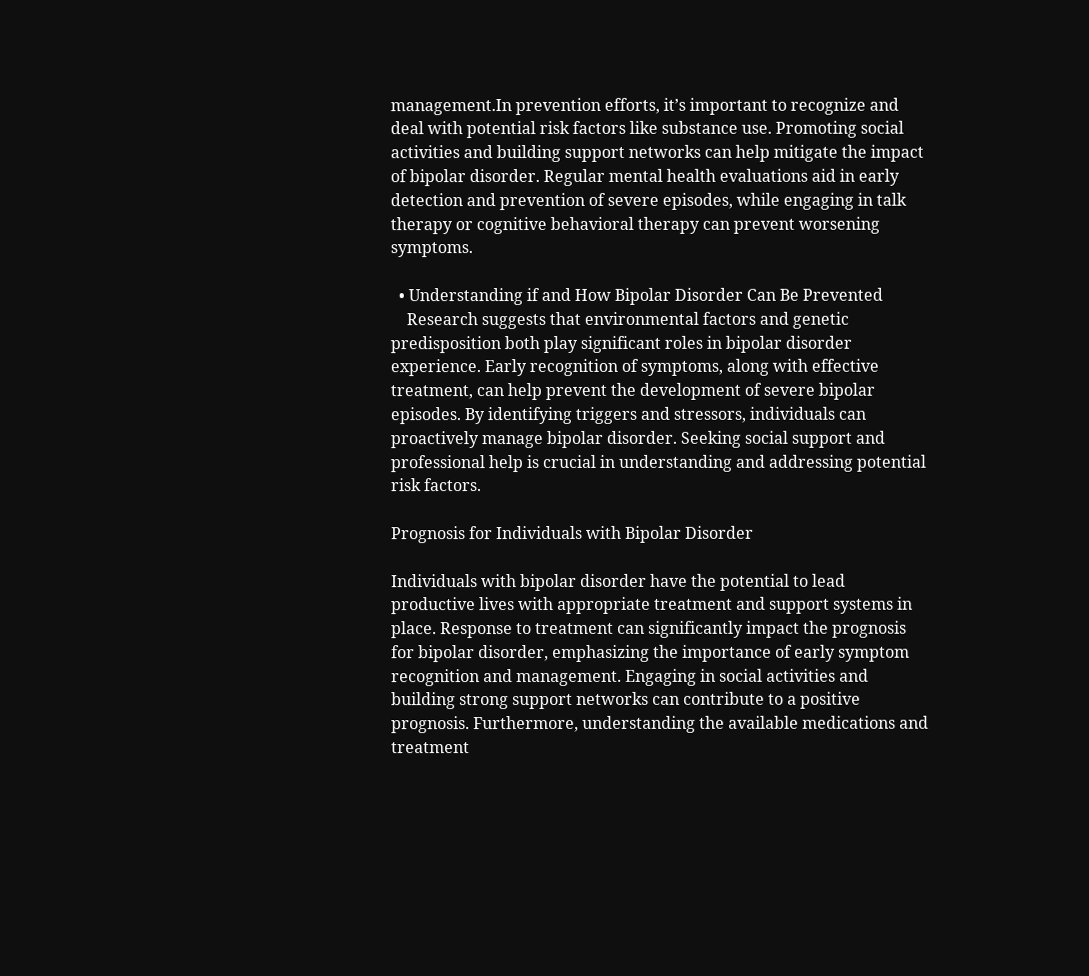management.In prevention efforts, it’s important to recognize and deal with potential risk factors like substance use. Promoting social activities and building support networks can help mitigate the impact of bipolar disorder. Regular mental health evaluations aid in early detection and prevention of severe episodes, while engaging in talk therapy or cognitive behavioral therapy can prevent worsening symptoms.

  • Understanding if and How Bipolar Disorder Can Be Prevented
    Research suggests that environmental factors and genetic predisposition both play significant roles in bipolar disorder experience. Early recognition of symptoms, along with effective treatment, can help prevent the development of severe bipolar episodes. By identifying triggers and stressors, individuals can proactively manage bipolar disorder. Seeking social support and professional help is crucial in understanding and addressing potential risk factors.

Prognosis for Individuals with Bipolar Disorder

Individuals with bipolar disorder have the potential to lead productive lives with appropriate treatment and support systems in place. Response to treatment can significantly impact the prognosis for bipolar disorder, emphasizing the importance of early symptom recognition and management. Engaging in social activities and building strong support networks can contribute to a positive prognosis. Furthermore, understanding the available medications and treatment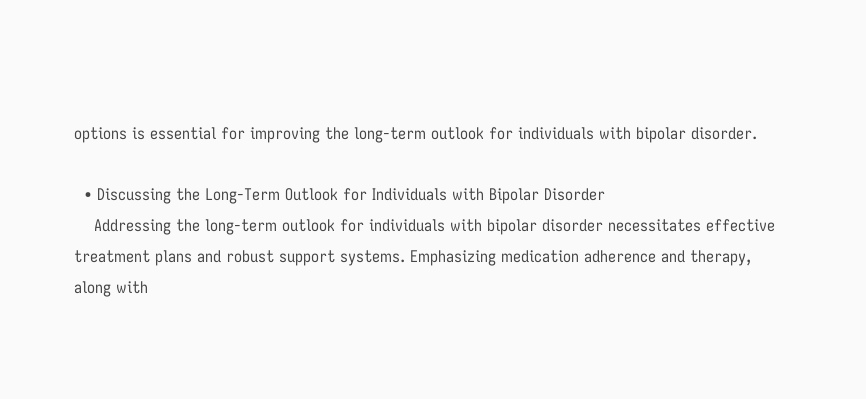options is essential for improving the long-term outlook for individuals with bipolar disorder.

  • Discussing the Long-Term Outlook for Individuals with Bipolar Disorder
    Addressing the long-term outlook for individuals with bipolar disorder necessitates effective treatment plans and robust support systems. Emphasizing medication adherence and therapy, along with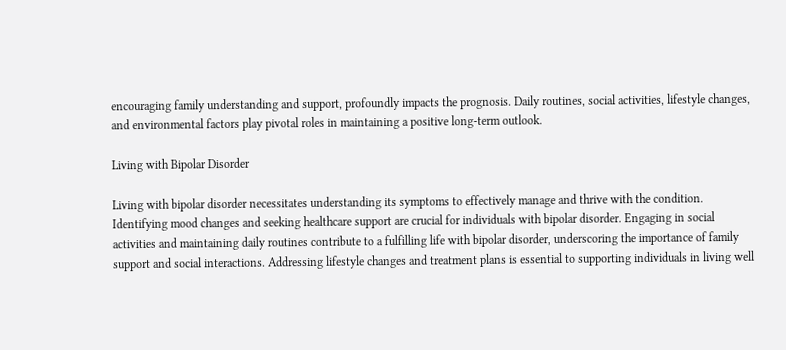encouraging family understanding and support, profoundly impacts the prognosis. Daily routines, social activities, lifestyle changes, and environmental factors play pivotal roles in maintaining a positive long-term outlook.

Living with Bipolar Disorder

Living with bipolar disorder necessitates understanding its symptoms to effectively manage and thrive with the condition. Identifying mood changes and seeking healthcare support are crucial for individuals with bipolar disorder. Engaging in social activities and maintaining daily routines contribute to a fulfilling life with bipolar disorder, underscoring the importance of family support and social interactions. Addressing lifestyle changes and treatment plans is essential to supporting individuals in living well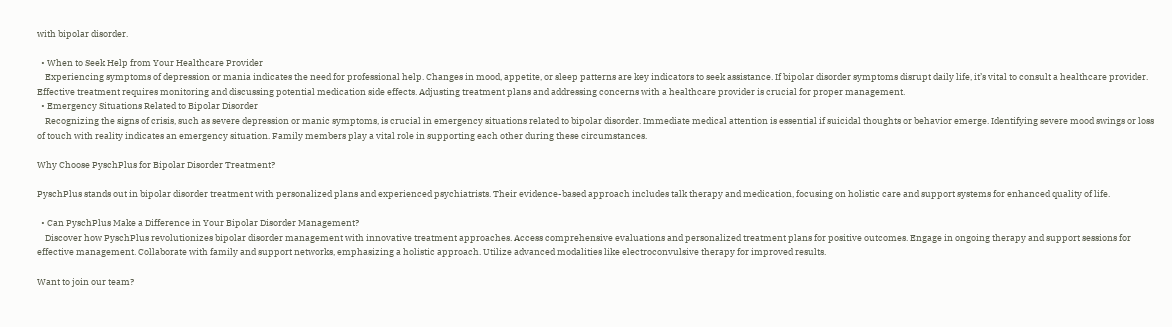with bipolar disorder.

  • When to Seek Help from Your Healthcare Provider
    Experiencing symptoms of depression or mania indicates the need for professional help. Changes in mood, appetite, or sleep patterns are key indicators to seek assistance. If bipolar disorder symptoms disrupt daily life, it’s vital to consult a healthcare provider. Effective treatment requires monitoring and discussing potential medication side effects. Adjusting treatment plans and addressing concerns with a healthcare provider is crucial for proper management.
  • Emergency Situations Related to Bipolar Disorder
    Recognizing the signs of crisis, such as severe depression or manic symptoms, is crucial in emergency situations related to bipolar disorder. Immediate medical attention is essential if suicidal thoughts or behavior emerge. Identifying severe mood swings or loss of touch with reality indicates an emergency situation. Family members play a vital role in supporting each other during these circumstances.

Why Choose PyschPlus for Bipolar Disorder Treatment?

PyschPlus stands out in bipolar disorder treatment with personalized plans and experienced psychiatrists. Their evidence-based approach includes talk therapy and medication, focusing on holistic care and support systems for enhanced quality of life.

  • Can PyschPlus Make a Difference in Your Bipolar Disorder Management?
    Discover how PyschPlus revolutionizes bipolar disorder management with innovative treatment approaches. Access comprehensive evaluations and personalized treatment plans for positive outcomes. Engage in ongoing therapy and support sessions for effective management. Collaborate with family and support networks, emphasizing a holistic approach. Utilize advanced modalities like electroconvulsive therapy for improved results.

Want to join our team?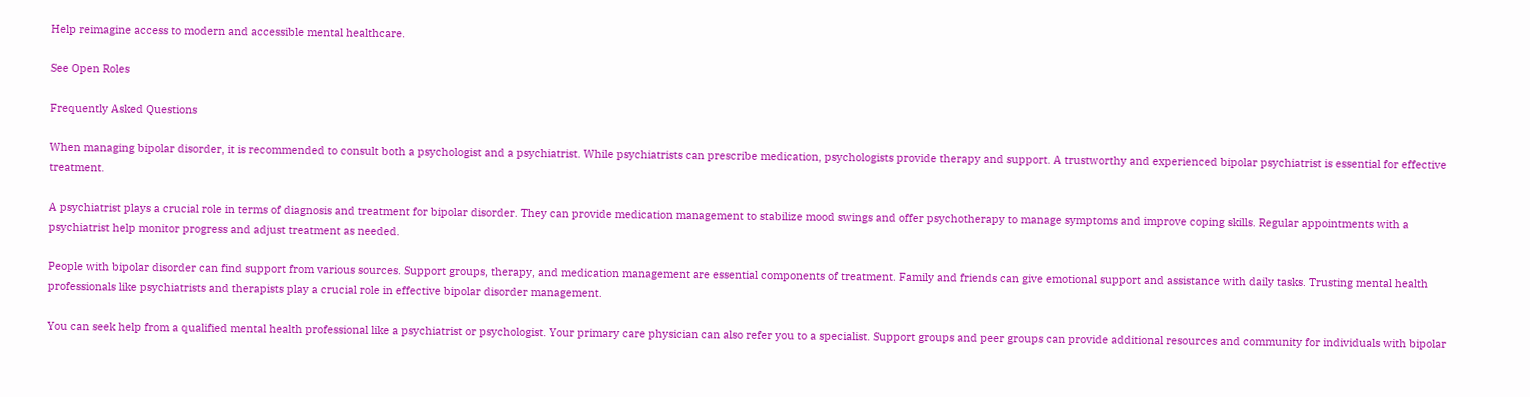Help reimagine access to modern and accessible mental healthcare.

See Open Roles

Frequently Asked Questions

When managing bipolar disorder, it is recommended to consult both a psychologist and a psychiatrist. While psychiatrists can prescribe medication, psychologists provide therapy and support. A trustworthy and experienced bipolar psychiatrist is essential for effective treatment.

A psychiatrist plays a crucial role in terms of diagnosis and treatment for bipolar disorder. They can provide medication management to stabilize mood swings and offer psychotherapy to manage symptoms and improve coping skills. Regular appointments with a psychiatrist help monitor progress and adjust treatment as needed.

People with bipolar disorder can find support from various sources. Support groups, therapy, and medication management are essential components of treatment. Family and friends can give emotional support and assistance with daily tasks. Trusting mental health professionals like psychiatrists and therapists play a crucial role in effective bipolar disorder management.

You can seek help from a qualified mental health professional like a psychiatrist or psychologist. Your primary care physician can also refer you to a specialist. Support groups and peer groups can provide additional resources and community for individuals with bipolar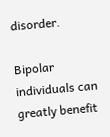disorder.

Bipolar individuals can greatly benefit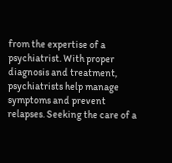from the expertise of a psychiatrist. With proper diagnosis and treatment, psychiatrists help manage symptoms and prevent relapses. Seeking the care of a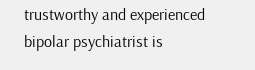trustworthy and experienced bipolar psychiatrist is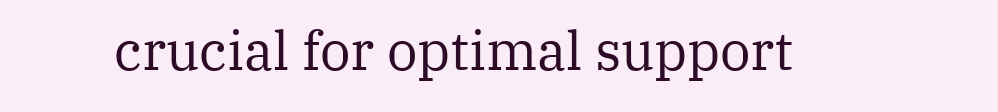crucial for optimal support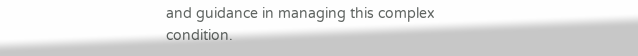and guidance in managing this complex condition.